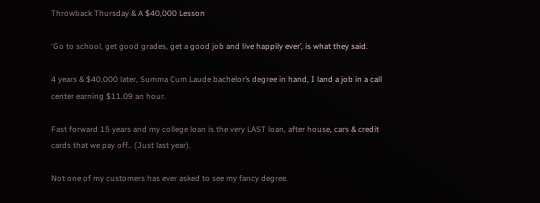Throwback Thursday & A $40,000 Lesson

‘Go to school, get good grades, get a good job and live happily ever’, is what they said.

4 years & $40,000 later, Summa Cum Laude bachelor’s degree in hand, I land a job in a call center earning $11.09 an hour.

Fast forward 15 years and my college loan is the very LAST loan, after house, cars & credit cards that we pay off.. (Just last year).

Not one of my customers has ever asked to see my fancy degree.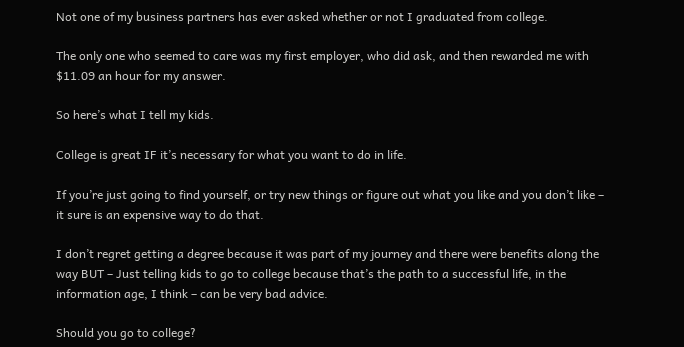Not one of my business partners has ever asked whether or not I graduated from college.

The only one who seemed to care was my first employer, who did ask, and then rewarded me with $11.09 an hour for my answer.

So here’s what I tell my kids.

College is great IF it’s necessary for what you want to do in life.

If you’re just going to find yourself, or try new things or figure out what you like and you don’t like – it sure is an expensive way to do that.

I don’t regret getting a degree because it was part of my journey and there were benefits along the way BUT – Just telling kids to go to college because that’s the path to a successful life, in the information age, I think – can be very bad advice.

Should you go to college?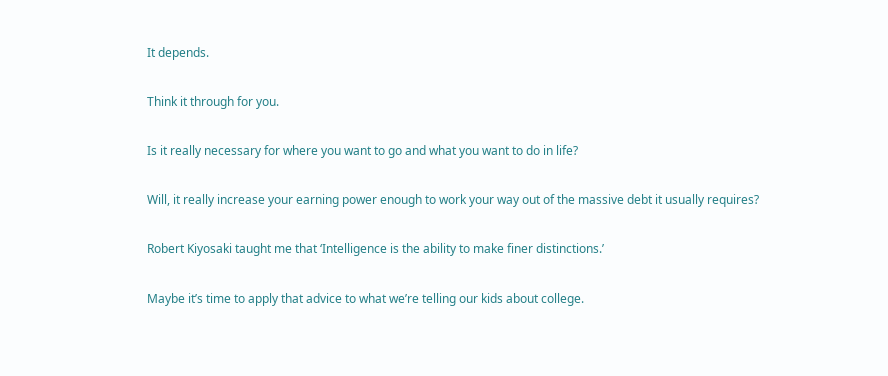It depends.

Think it through for you.

Is it really necessary for where you want to go and what you want to do in life?

Will, it really increase your earning power enough to work your way out of the massive debt it usually requires?

Robert Kiyosaki taught me that ‘Intelligence is the ability to make finer distinctions.’

Maybe it’s time to apply that advice to what we’re telling our kids about college.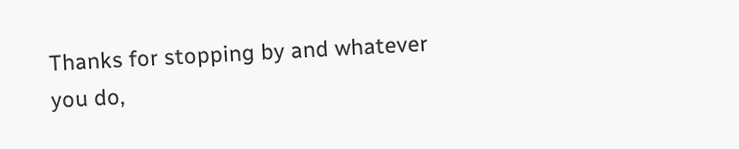Thanks for stopping by and whatever you do,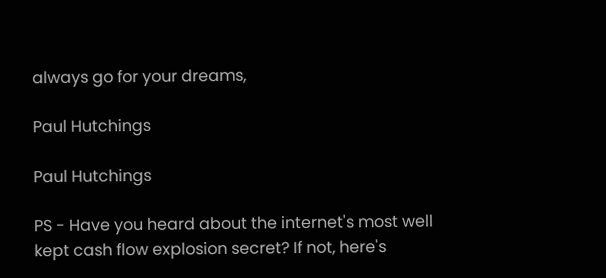always go for your dreams,

Paul Hutchings

Paul Hutchings

PS - Have you heard about the internet's most well kept cash flow explosion secret? If not, here's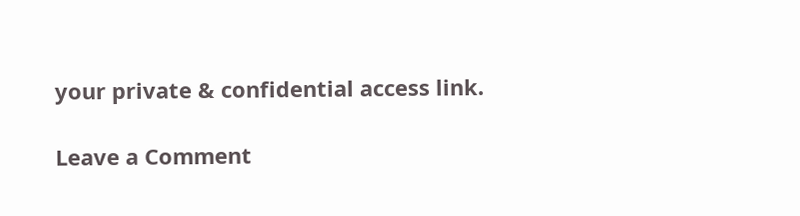your private & confidential access link.

Leave a Comment